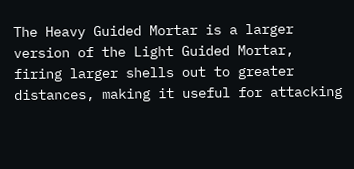The Heavy Guided Mortar is a larger version of the Light Guided Mortar, firing larger shells out to greater distances, making it useful for attacking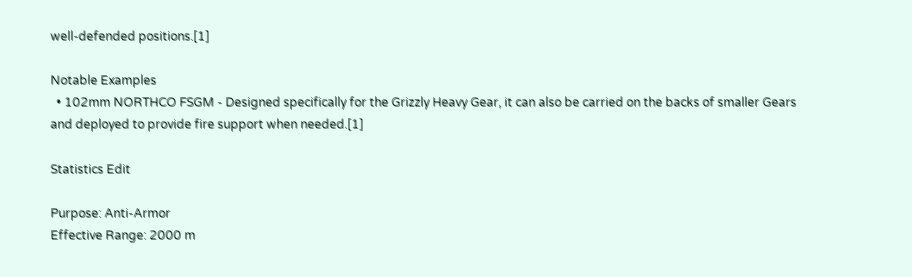well-defended positions.[1]

Notable Examples
  • 102mm NORTHCO FSGM - Designed specifically for the Grizzly Heavy Gear, it can also be carried on the backs of smaller Gears and deployed to provide fire support when needed.[1]

Statistics Edit

Purpose: Anti-Armor
Effective Range: 2000 m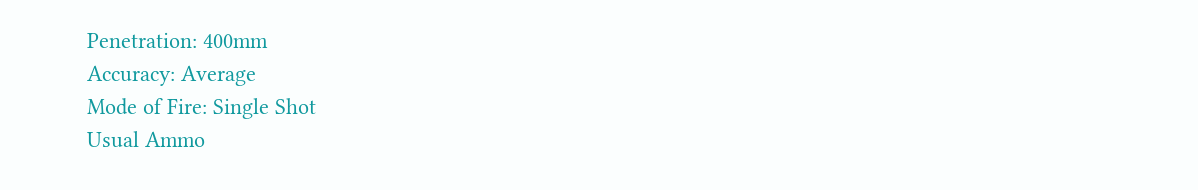Penetration: 400mm
Accuracy: Average
Mode of Fire: Single Shot
Usual Ammo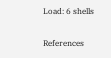Load: 6 shells

References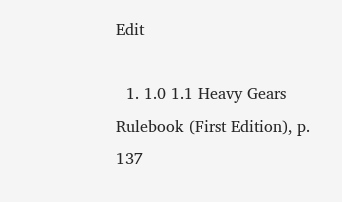Edit

  1. 1.0 1.1 Heavy Gears Rulebook (First Edition), p. 137